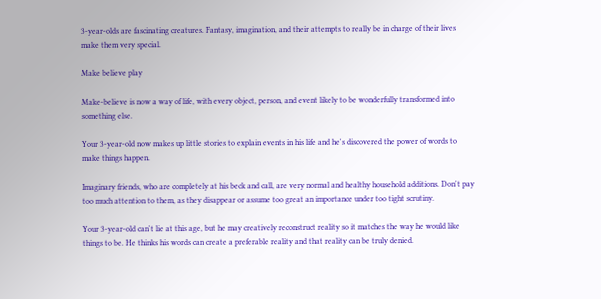3-year-olds are fascinating creatures. Fantasy, imagination, and their attempts to really be in charge of their lives make them very special.

Make believe play

Make-believe is now a way of life, with every object, person, and event likely to be wonderfully transformed into something else.

Your 3-year-old now makes up little stories to explain events in his life and he's discovered the power of words to make things happen.

Imaginary friends, who are completely at his beck and call, are very normal and healthy household additions. Don't pay too much attention to them, as they disappear or assume too great an importance under too tight scrutiny.

Your 3-year-old can't lie at this age, but he may creatively reconstruct reality so it matches the way he would like things to be. He thinks his words can create a preferable reality and that reality can be truly denied.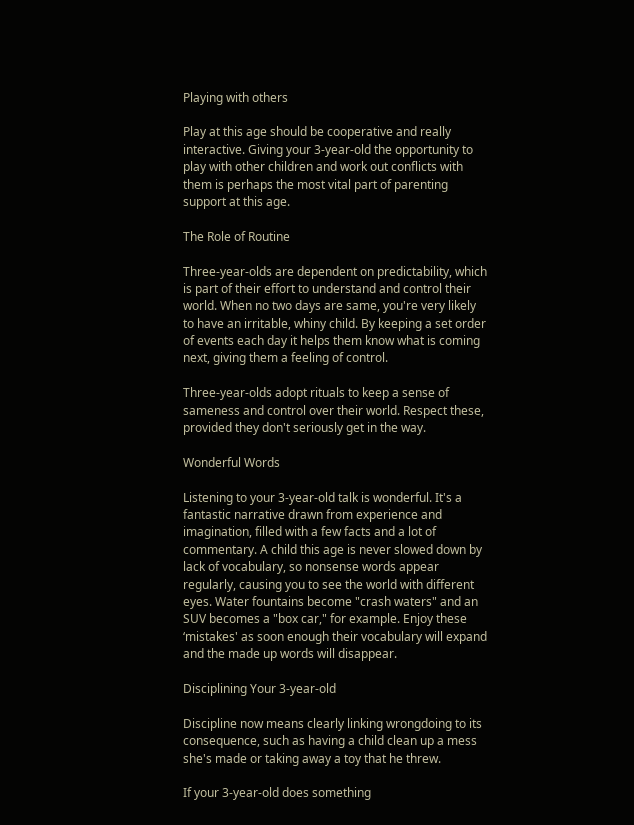Playing with others

Play at this age should be cooperative and really interactive. Giving your 3-year-old the opportunity to play with other children and work out conflicts with them is perhaps the most vital part of parenting support at this age.

The Role of Routine

Three-year-olds are dependent on predictability, which is part of their effort to understand and control their world. When no two days are same, you're very likely to have an irritable, whiny child. By keeping a set order of events each day it helps them know what is coming next, giving them a feeling of control.

Three-year-olds adopt rituals to keep a sense of sameness and control over their world. Respect these, provided they don't seriously get in the way.

Wonderful Words

Listening to your 3-year-old talk is wonderful. It's a fantastic narrative drawn from experience and imagination, filled with a few facts and a lot of commentary. A child this age is never slowed down by lack of vocabulary, so nonsense words appear regularly, causing you to see the world with different eyes. Water fountains become "crash waters" and an SUV becomes a "box car," for example. Enjoy these ‘mistakes' as soon enough their vocabulary will expand and the made up words will disappear.

Disciplining Your 3-year-old

Discipline now means clearly linking wrongdoing to its consequence, such as having a child clean up a mess she's made or taking away a toy that he threw.

If your 3-year-old does something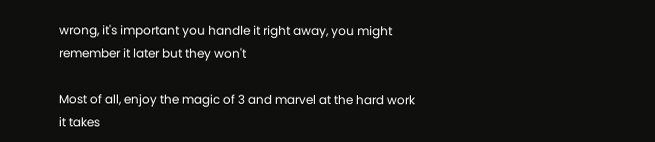wrong, it's important you handle it right away, you might remember it later but they won't

Most of all, enjoy the magic of 3 and marvel at the hard work it takes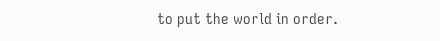to put the world in order.